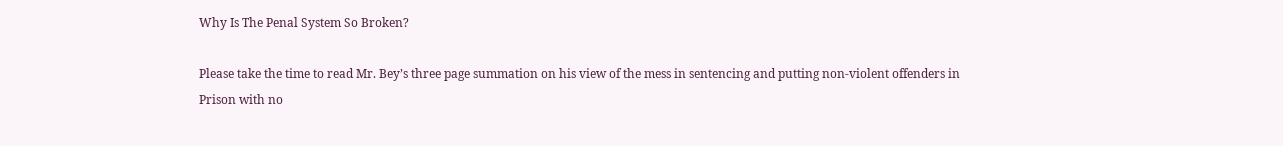Why Is The Penal System So Broken?

Please take the time to read Mr. Bey’s three page summation on his view of the mess in sentencing and putting non-violent offenders in Prison with no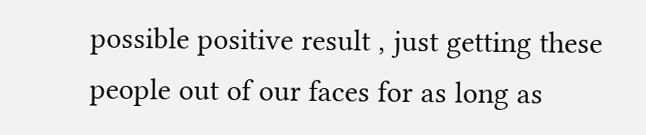possible positive result , just getting these people out of our faces for as long as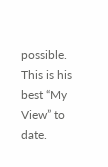possible. This is his best “My View” to date.